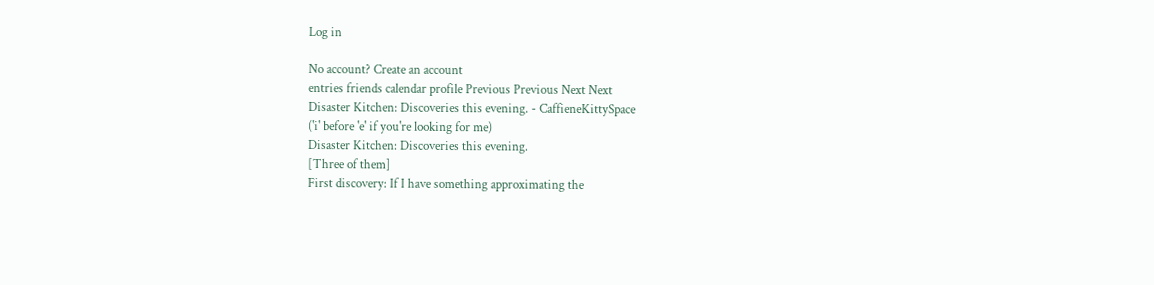Log in

No account? Create an account
entries friends calendar profile Previous Previous Next Next
Disaster Kitchen: Discoveries this evening. - CaffieneKittySpace
('i' before 'e' if you're looking for me)
Disaster Kitchen: Discoveries this evening.
[Three of them]
First discovery: If I have something approximating the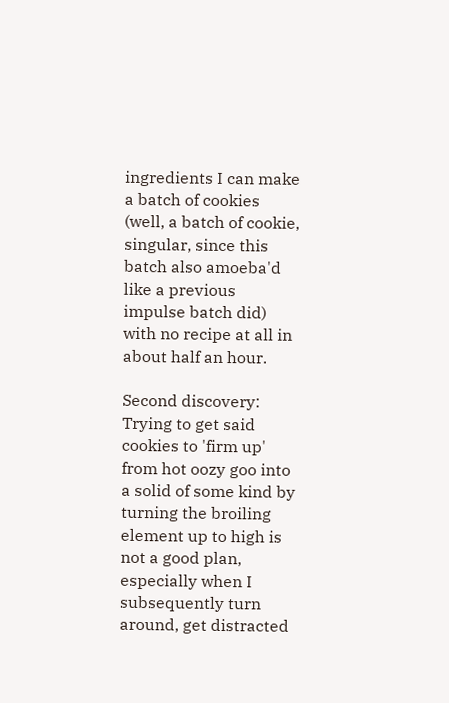ingredients I can make a batch of cookies (well, a batch of cookie, singular, since this batch also amoeba'd like a previous impulse batch did) with no recipe at all in about half an hour.

Second discovery: Trying to get said cookies to 'firm up' from hot oozy goo into a solid of some kind by turning the broiling element up to high is not a good plan, especially when I subsequently turn around, get distracted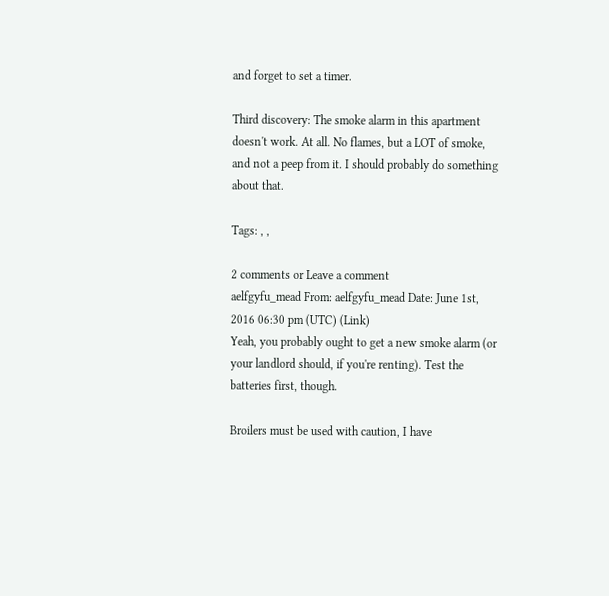and forget to set a timer.

Third discovery: The smoke alarm in this apartment doesn't work. At all. No flames, but a LOT of smoke, and not a peep from it. I should probably do something about that.

Tags: , ,

2 comments or Leave a comment
aelfgyfu_mead From: aelfgyfu_mead Date: June 1st, 2016 06:30 pm (UTC) (Link)
Yeah, you probably ought to get a new smoke alarm (or your landlord should, if you're renting). Test the batteries first, though.

Broilers must be used with caution, I have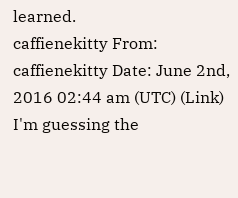learned.
caffienekitty From: caffienekitty Date: June 2nd, 2016 02:44 am (UTC) (Link)
I'm guessing the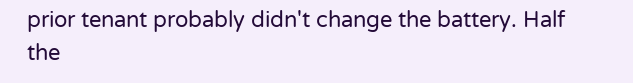prior tenant probably didn't change the battery. Half the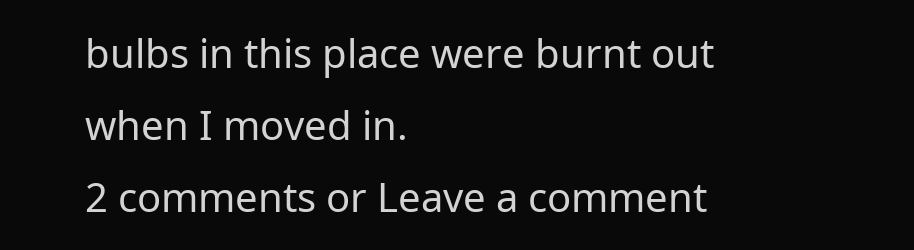bulbs in this place were burnt out when I moved in.
2 comments or Leave a comment